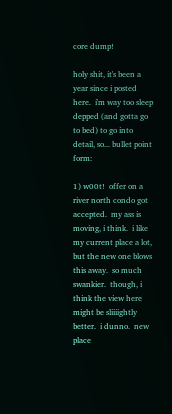core dump!

holy shit, it's been a year since i posted here.  i'm way too sleep depped (and gotta go to bed) to go into detail, so... bullet point form:

1) w00t!  offer on a river north condo got accepted.  my ass is moving, i think.  i like my current place a lot, but the new one blows this away.  so much swankier.  though, i think the view here might be sliiiightly better.  i dunno.  new place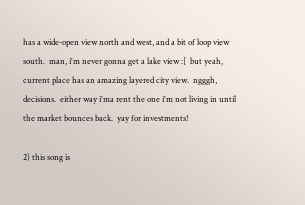has a wide-open view north and west, and a bit of loop view south.  man, i'm never gonna get a lake view :[  but yeah, current place has an amazing layered city view.  ngggh, decisions.  either way i'ma rent the one i'm not living in until the market bounces back.  yay for investments!

2) this song is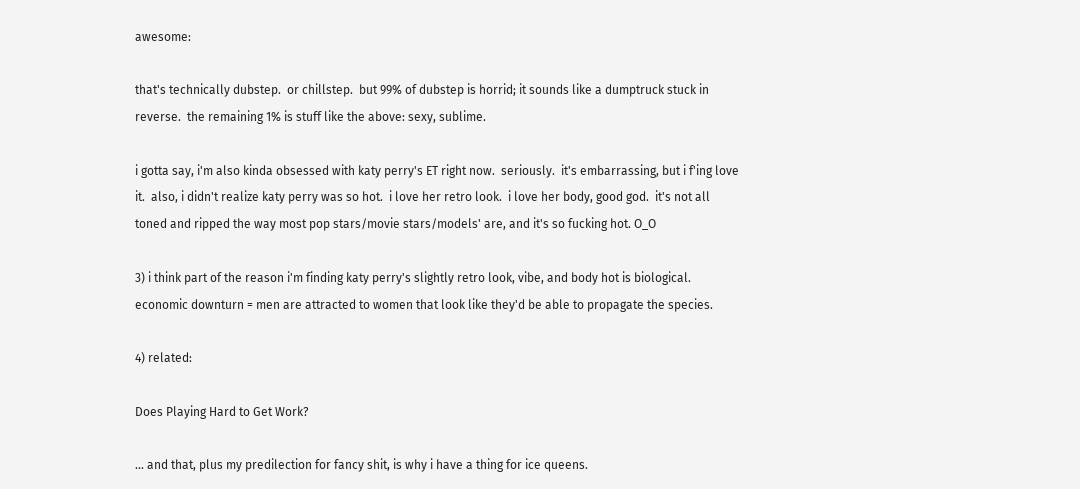awesome:

that's technically dubstep.  or chillstep.  but 99% of dubstep is horrid; it sounds like a dumptruck stuck in reverse.  the remaining 1% is stuff like the above: sexy, sublime.

i gotta say, i'm also kinda obsessed with katy perry's ET right now.  seriously.  it's embarrassing, but i f'ing love it.  also, i didn't realize katy perry was so hot.  i love her retro look.  i love her body, good god.  it's not all toned and ripped the way most pop stars/movie stars/models' are, and it's so fucking hot. O_O

3) i think part of the reason i'm finding katy perry's slightly retro look, vibe, and body hot is biological.  economic downturn = men are attracted to women that look like they'd be able to propagate the species.

4) related:

Does Playing Hard to Get Work?

... and that, plus my predilection for fancy shit, is why i have a thing for ice queens.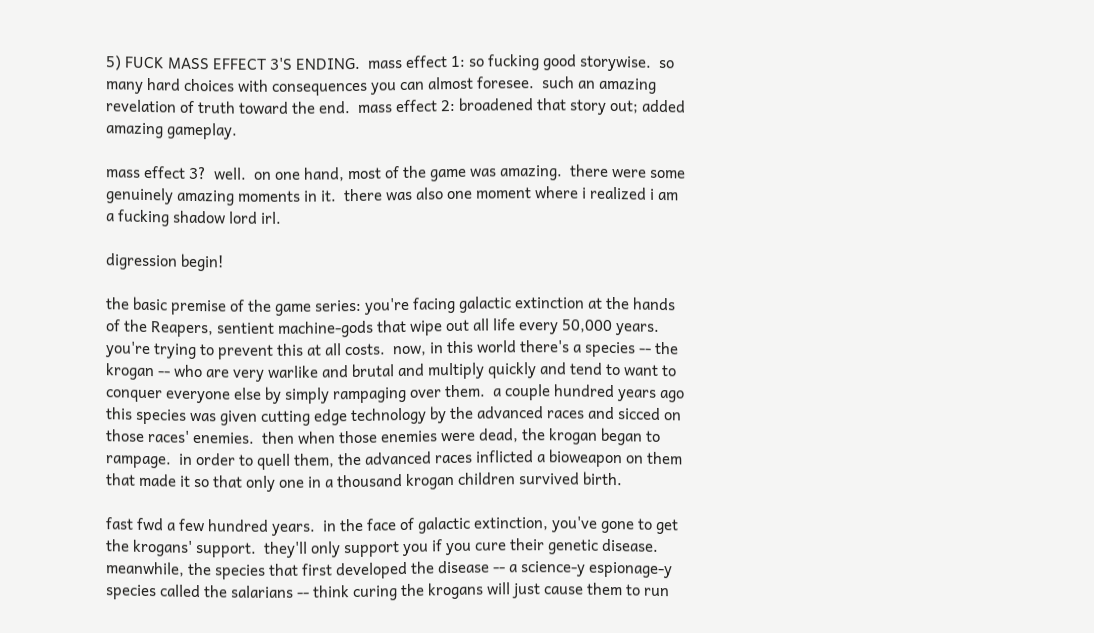5) FUCK MASS EFFECT 3'S ENDING.  mass effect 1: so fucking good storywise.  so many hard choices with consequences you can almost foresee.  such an amazing revelation of truth toward the end.  mass effect 2: broadened that story out; added amazing gameplay.

mass effect 3?  well.  on one hand, most of the game was amazing.  there were some genuinely amazing moments in it.  there was also one moment where i realized i am a fucking shadow lord irl.

digression begin!

the basic premise of the game series: you're facing galactic extinction at the hands of the Reapers, sentient machine-gods that wipe out all life every 50,000 years.  you're trying to prevent this at all costs.  now, in this world there's a species -- the krogan -- who are very warlike and brutal and multiply quickly and tend to want to conquer everyone else by simply rampaging over them.  a couple hundred years ago this species was given cutting edge technology by the advanced races and sicced on those races' enemies.  then when those enemies were dead, the krogan began to rampage.  in order to quell them, the advanced races inflicted a bioweapon on them that made it so that only one in a thousand krogan children survived birth.

fast fwd a few hundred years.  in the face of galactic extinction, you've gone to get the krogans' support.  they'll only support you if you cure their genetic disease.  meanwhile, the species that first developed the disease -- a science-y espionage-y species called the salarians -- think curing the krogans will just cause them to run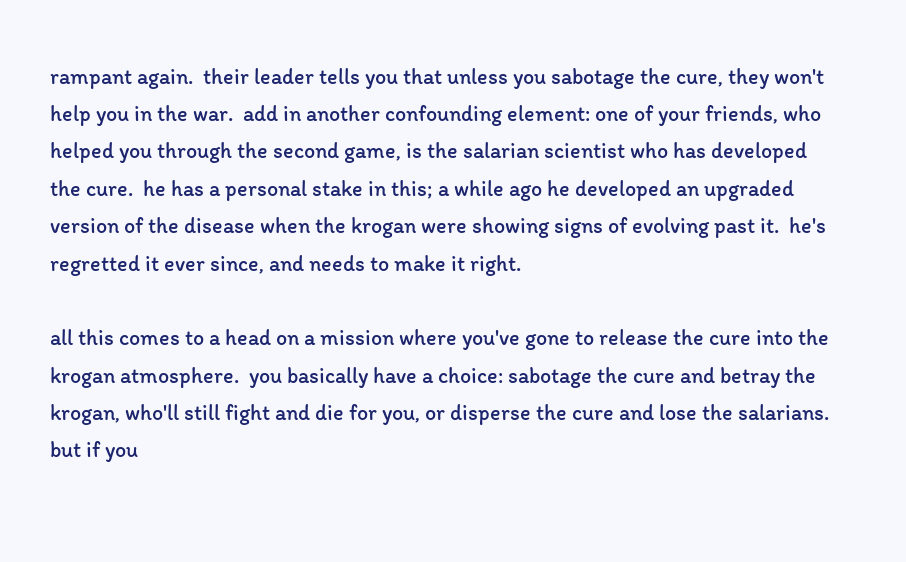rampant again.  their leader tells you that unless you sabotage the cure, they won't help you in the war.  add in another confounding element: one of your friends, who helped you through the second game, is the salarian scientist who has developed the cure.  he has a personal stake in this; a while ago he developed an upgraded version of the disease when the krogan were showing signs of evolving past it.  he's regretted it ever since, and needs to make it right.

all this comes to a head on a mission where you've gone to release the cure into the krogan atmosphere.  you basically have a choice: sabotage the cure and betray the krogan, who'll still fight and die for you, or disperse the cure and lose the salarians.  but if you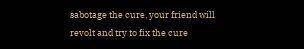sabotage the cure, your friend will revolt and try to fix the cure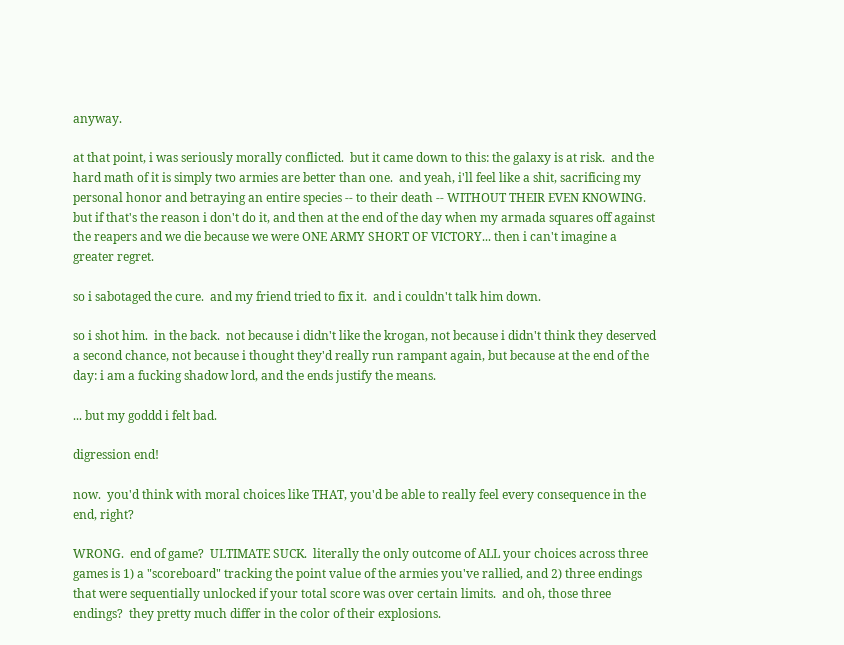anyway.

at that point, i was seriously morally conflicted.  but it came down to this: the galaxy is at risk.  and the hard math of it is simply two armies are better than one.  and yeah, i'll feel like a shit, sacrificing my personal honor and betraying an entire species -- to their death -- WITHOUT THEIR EVEN KNOWING.  but if that's the reason i don't do it, and then at the end of the day when my armada squares off against the reapers and we die because we were ONE ARMY SHORT OF VICTORY... then i can't imagine a greater regret.

so i sabotaged the cure.  and my friend tried to fix it.  and i couldn't talk him down.

so i shot him.  in the back.  not because i didn't like the krogan, not because i didn't think they deserved a second chance, not because i thought they'd really run rampant again, but because at the end of the day: i am a fucking shadow lord, and the ends justify the means.

... but my goddd i felt bad.

digression end!

now.  you'd think with moral choices like THAT, you'd be able to really feel every consequence in the end, right?

WRONG.  end of game?  ULTIMATE SUCK.  literally the only outcome of ALL your choices across three games is 1) a "scoreboard" tracking the point value of the armies you've rallied, and 2) three endings that were sequentially unlocked if your total score was over certain limits.  and oh, those three endings?  they pretty much differ in the color of their explosions.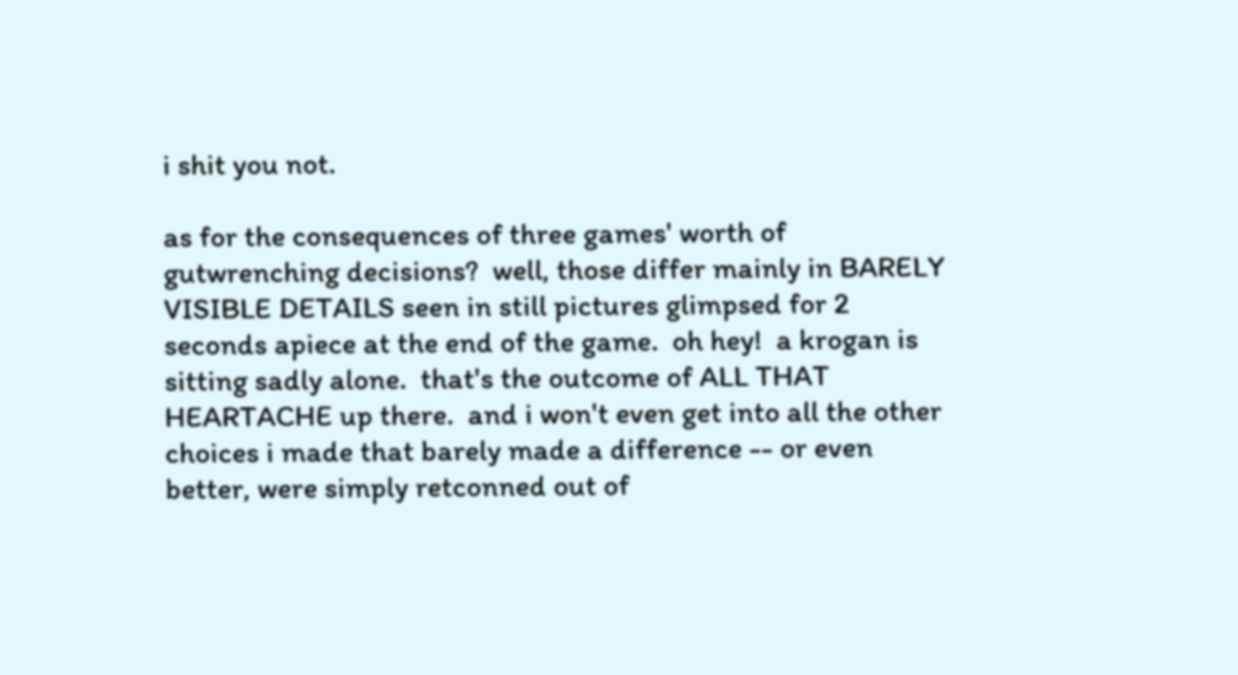i shit you not.

as for the consequences of three games' worth of gutwrenching decisions?  well, those differ mainly in BARELY VISIBLE DETAILS seen in still pictures glimpsed for 2 seconds apiece at the end of the game.  oh hey!  a krogan is sitting sadly alone.  that's the outcome of ALL THAT HEARTACHE up there.  and i won't even get into all the other choices i made that barely made a difference -- or even better, were simply retconned out of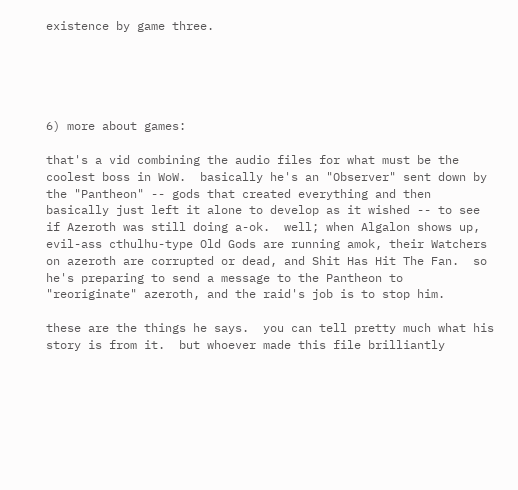existence by game three.





6) more about games:

that's a vid combining the audio files for what must be the coolest boss in WoW.  basically he's an "Observer" sent down by the "Pantheon" -- gods that created everything and then basically just left it alone to develop as it wished -- to see if Azeroth was still doing a-ok.  well; when Algalon shows up, evil-ass cthulhu-type Old Gods are running amok, their Watchers on azeroth are corrupted or dead, and Shit Has Hit The Fan.  so he's preparing to send a message to the Pantheon to "reoriginate" azeroth, and the raid's job is to stop him.

these are the things he says.  you can tell pretty much what his story is from it.  but whoever made this file brilliantly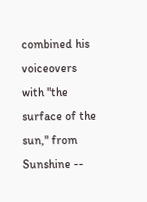combined his voiceovers with "the surface of the sun," from Sunshine --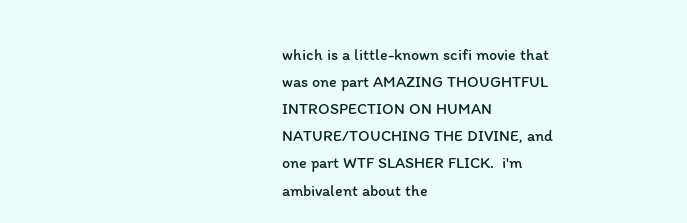which is a little-known scifi movie that was one part AMAZING THOUGHTFUL INTROSPECTION ON HUMAN NATURE/TOUCHING THE DIVINE, and one part WTF SLASHER FLICK.  i'm ambivalent about the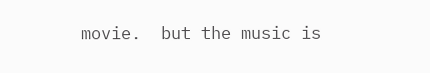movie.  but the music is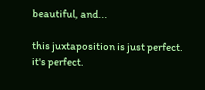beautiful, and...

this juxtaposition is just perfect.  it's perfect.